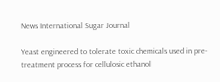News International Sugar Journal

Yeast engineered to tolerate toxic chemicals used in pre-treatment process for cellulosic ethanol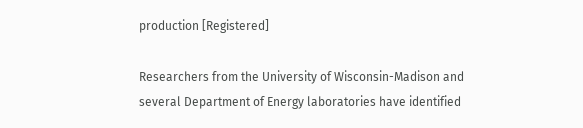production [Registered]

Researchers from the University of Wisconsin-Madison and several Department of Energy laboratories have identified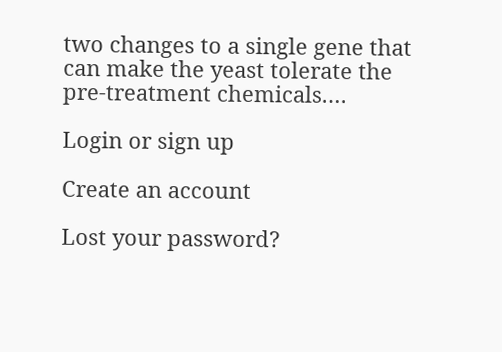two changes to a single gene that can make the yeast tolerate the pre-treatment chemicals.…

Login or sign up

Create an account

Lost your password?